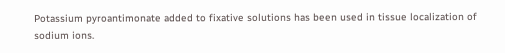Potassium pyroantimonate added to fixative solutions has been used in tissue localization of sodium ions.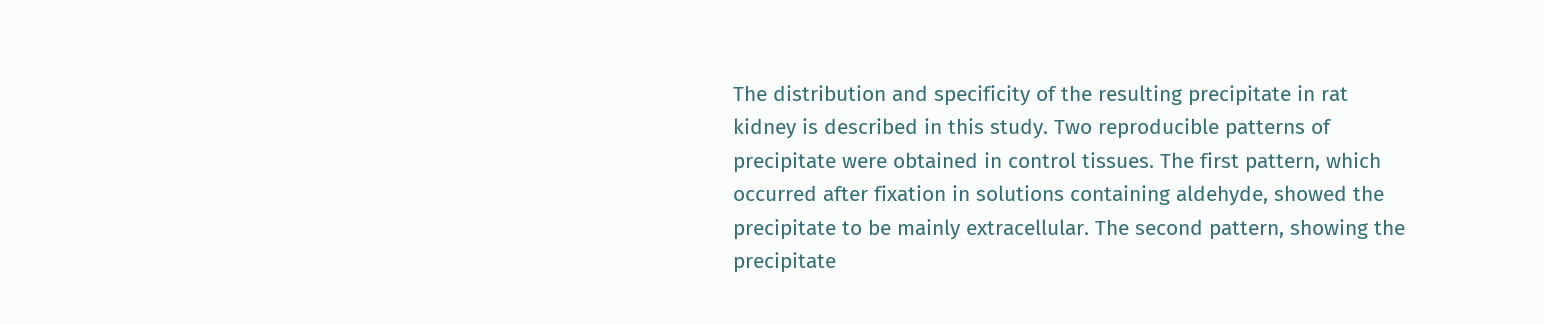The distribution and specificity of the resulting precipitate in rat kidney is described in this study. Two reproducible patterns of precipitate were obtained in control tissues. The first pattern, which occurred after fixation in solutions containing aldehyde, showed the precipitate to be mainly extracellular. The second pattern, showing the precipitate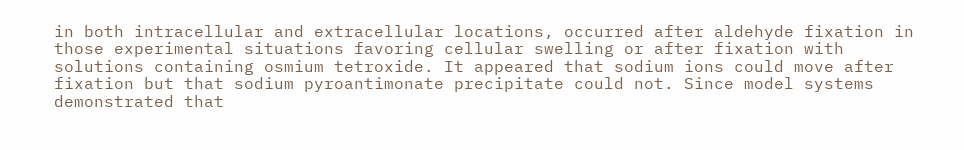in both intracellular and extracellular locations, occurred after aldehyde fixation in those experimental situations favoring cellular swelling or after fixation with solutions containing osmium tetroxide. It appeared that sodium ions could move after fixation but that sodium pyroantimonate precipitate could not. Since model systems demonstrated that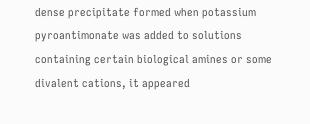dense precipitate formed when potassium pyroantimonate was added to solutions containing certain biological amines or some divalent cations, it appeared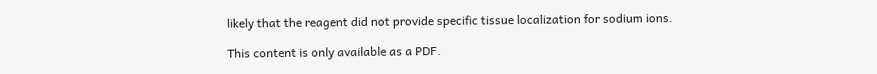likely that the reagent did not provide specific tissue localization for sodium ions.

This content is only available as a PDF.